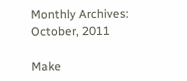Monthly Archives: October, 2011

Make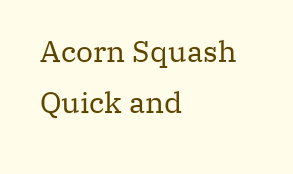Acorn Squash Quick and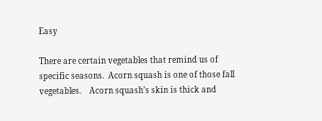Easy

There are certain vegetables that remind us of specific seasons.  Acorn squash is one of those fall vegetables.    Acorn squash’s skin is thick and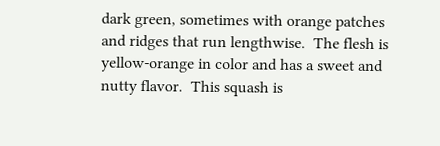dark green, sometimes with orange patches and ridges that run lengthwise.  The flesh is yellow-orange in color and has a sweet and nutty flavor.  This squash is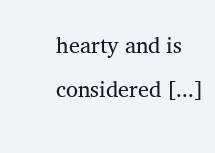hearty and is considered [...]